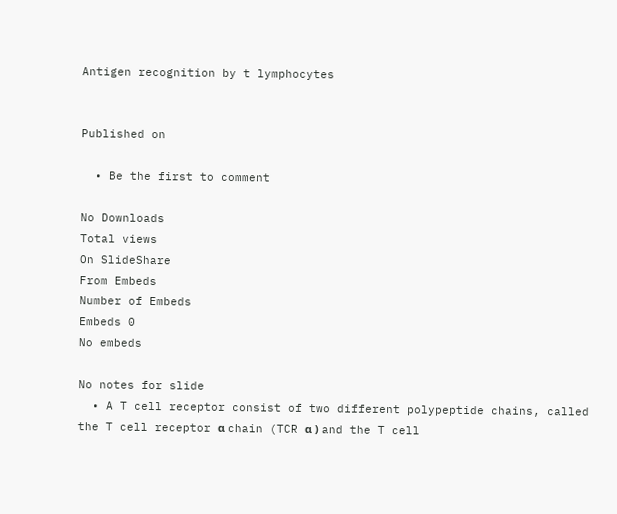Antigen recognition by t lymphocytes


Published on

  • Be the first to comment

No Downloads
Total views
On SlideShare
From Embeds
Number of Embeds
Embeds 0
No embeds

No notes for slide
  • A T cell receptor consist of two different polypeptide chains, called the T cell receptor α chain (TCR α ) and the T cell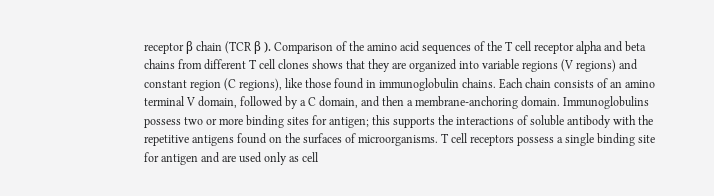receptor β chain (TCR β ). Comparison of the amino acid sequences of the T cell receptor alpha and beta chains from different T cell clones shows that they are organized into variable regions (V regions) and constant region (C regions), like those found in immunoglobulin chains. Each chain consists of an amino terminal V domain, followed by a C domain, and then a membrane-anchoring domain. Immunoglobulins possess two or more binding sites for antigen; this supports the interactions of soluble antibody with the repetitive antigens found on the surfaces of microorganisms. T cell receptors possess a single binding site for antigen and are used only as cell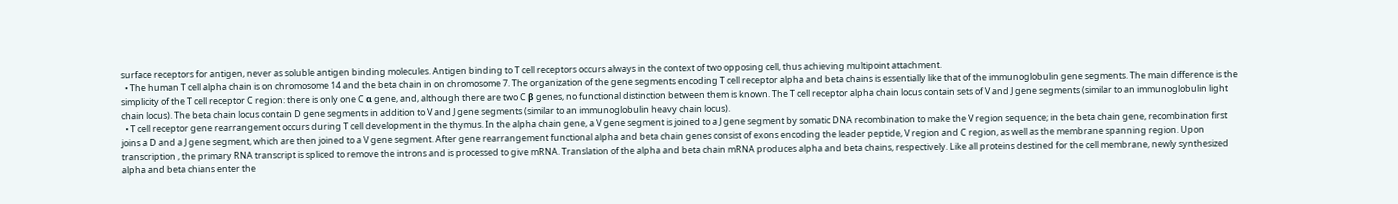surface receptors for antigen, never as soluble antigen binding molecules. Antigen binding to T cell receptors occurs always in the context of two opposing cell, thus achieving multipoint attachment.
  • The human T cell alpha chain is on chromosome 14 and the beta chain in on chromosome 7. The organization of the gene segments encoding T cell receptor alpha and beta chains is essentially like that of the immunoglobulin gene segments. The main difference is the simplicity of the T cell receptor C region: there is only one C α gene, and, although there are two C β genes, no functional distinction between them is known. The T cell receptor alpha chain locus contain sets of V and J gene segments (similar to an immunoglobulin light chain locus). The beta chain locus contain D gene segments in addition to V and J gene segments (similar to an immunoglobulin heavy chain locus).
  • T cell receptor gene rearrangement occurs during T cell development in the thymus. In the alpha chain gene, a V gene segment is joined to a J gene segment by somatic DNA recombination to make the V region sequence; in the beta chain gene, recombination first joins a D and a J gene segment, which are then joined to a V gene segment. After gene rearrangement functional alpha and beta chain genes consist of exons encoding the leader peptide, V region and C region, as well as the membrane spanning region. Upon transcription , the primary RNA transcript is spliced to remove the introns and is processed to give mRNA. Translation of the alpha and beta chain mRNA produces alpha and beta chains, respectively. Like all proteins destined for the cell membrane, newly synthesized alpha and beta chians enter the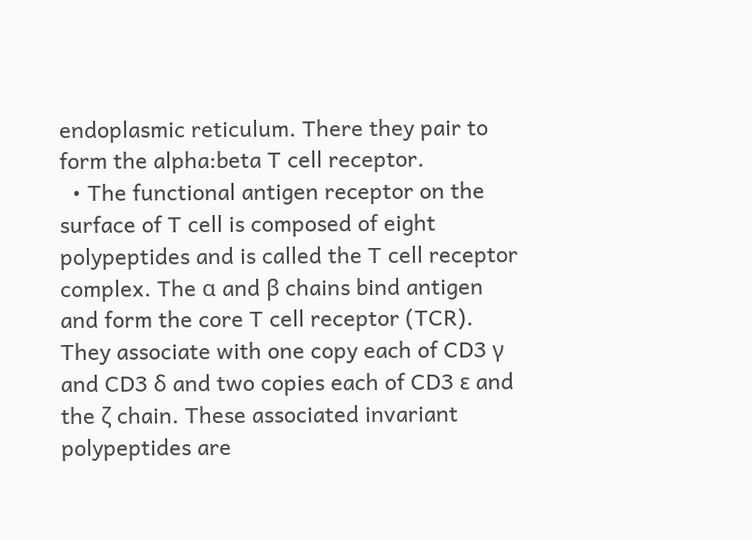endoplasmic reticulum. There they pair to form the alpha:beta T cell receptor.
  • The functional antigen receptor on the surface of T cell is composed of eight polypeptides and is called the T cell receptor complex. The α and β chains bind antigen and form the core T cell receptor (TCR). They associate with one copy each of CD3 γ and CD3 δ and two copies each of CD3 ε and the ζ chain. These associated invariant polypeptides are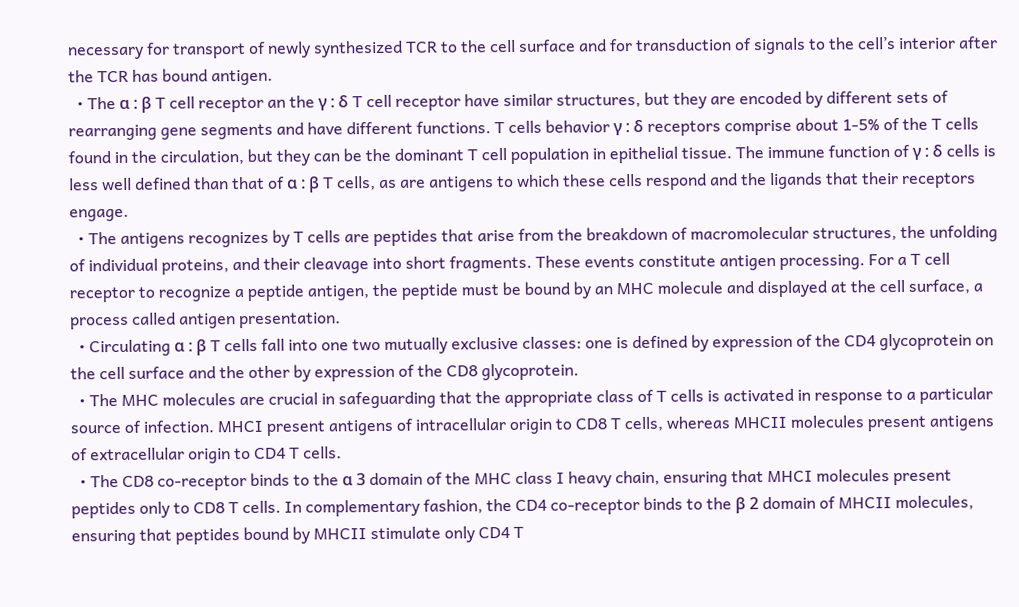necessary for transport of newly synthesized TCR to the cell surface and for transduction of signals to the cell’s interior after the TCR has bound antigen.
  • The α : β T cell receptor an the γ : δ T cell receptor have similar structures, but they are encoded by different sets of rearranging gene segments and have different functions. T cells behavior γ : δ receptors comprise about 1-5% of the T cells found in the circulation, but they can be the dominant T cell population in epithelial tissue. The immune function of γ : δ cells is less well defined than that of α : β T cells, as are antigens to which these cells respond and the ligands that their receptors engage.
  • The antigens recognizes by T cells are peptides that arise from the breakdown of macromolecular structures, the unfolding of individual proteins, and their cleavage into short fragments. These events constitute antigen processing. For a T cell receptor to recognize a peptide antigen, the peptide must be bound by an MHC molecule and displayed at the cell surface, a process called antigen presentation.
  • Circulating α : β T cells fall into one two mutually exclusive classes: one is defined by expression of the CD4 glycoprotein on the cell surface and the other by expression of the CD8 glycoprotein.
  • The MHC molecules are crucial in safeguarding that the appropriate class of T cells is activated in response to a particular source of infection. MHCI present antigens of intracellular origin to CD8 T cells, whereas MHCII molecules present antigens of extracellular origin to CD4 T cells.
  • The CD8 co-receptor binds to the α 3 domain of the MHC class I heavy chain, ensuring that MHCI molecules present peptides only to CD8 T cells. In complementary fashion, the CD4 co-receptor binds to the β 2 domain of MHCII molecules, ensuring that peptides bound by MHCII stimulate only CD4 T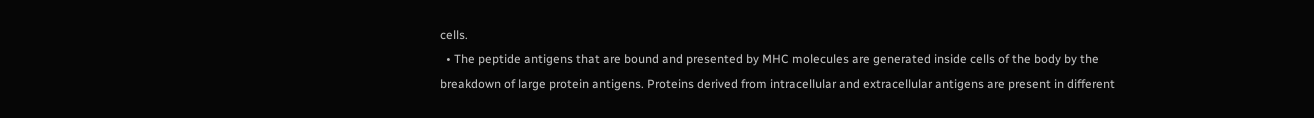cells.
  • The peptide antigens that are bound and presented by MHC molecules are generated inside cells of the body by the breakdown of large protein antigens. Proteins derived from intracellular and extracellular antigens are present in different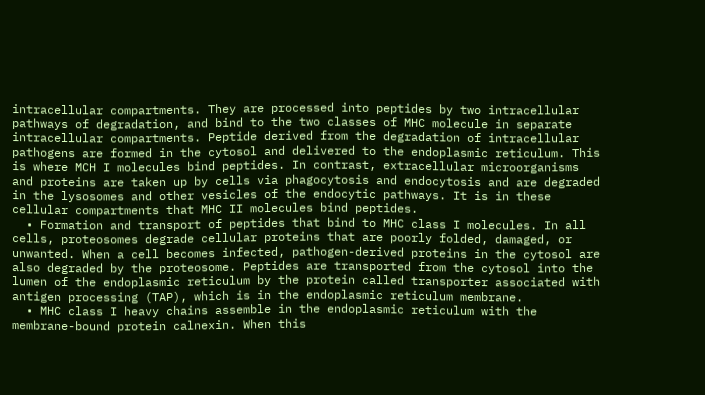intracellular compartments. They are processed into peptides by two intracellular pathways of degradation, and bind to the two classes of MHC molecule in separate intracellular compartments. Peptide derived from the degradation of intracellular pathogens are formed in the cytosol and delivered to the endoplasmic reticulum. This is where MCH I molecules bind peptides. In contrast, extracellular microorganisms and proteins are taken up by cells via phagocytosis and endocytosis and are degraded in the lysosomes and other vesicles of the endocytic pathways. It is in these cellular compartments that MHC II molecules bind peptides.
  • Formation and transport of peptides that bind to MHC class I molecules. In all cells, proteosomes degrade cellular proteins that are poorly folded, damaged, or unwanted. When a cell becomes infected, pathogen-derived proteins in the cytosol are also degraded by the proteosome. Peptides are transported from the cytosol into the lumen of the endoplasmic reticulum by the protein called transporter associated with antigen processing (TAP), which is in the endoplasmic reticulum membrane.
  • MHC class I heavy chains assemble in the endoplasmic reticulum with the membrane-bound protein calnexin. When this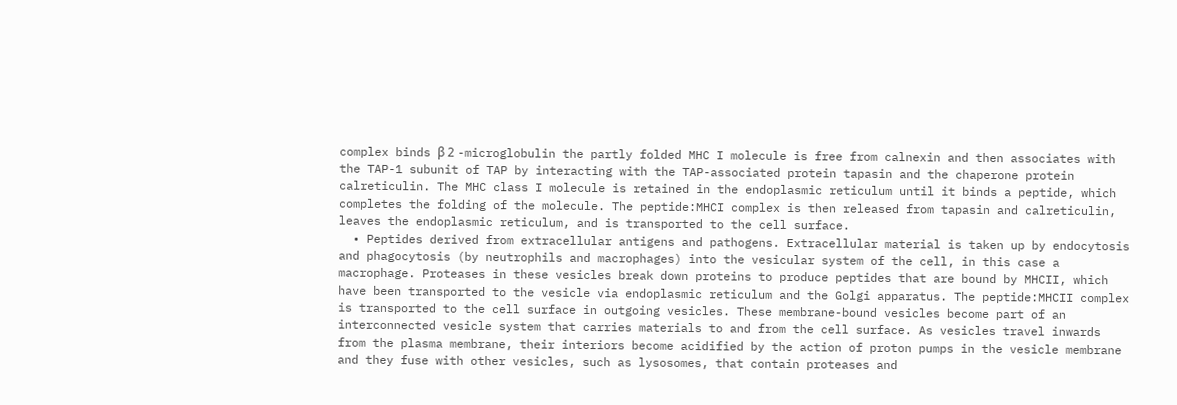complex binds β 2 -microglobulin the partly folded MHC I molecule is free from calnexin and then associates with the TAP-1 subunit of TAP by interacting with the TAP-associated protein tapasin and the chaperone protein calreticulin. The MHC class I molecule is retained in the endoplasmic reticulum until it binds a peptide, which completes the folding of the molecule. The peptide:MHCI complex is then released from tapasin and calreticulin, leaves the endoplasmic reticulum, and is transported to the cell surface.
  • Peptides derived from extracellular antigens and pathogens. Extracellular material is taken up by endocytosis and phagocytosis (by neutrophils and macrophages) into the vesicular system of the cell, in this case a macrophage. Proteases in these vesicles break down proteins to produce peptides that are bound by MHCII, which have been transported to the vesicle via endoplasmic reticulum and the Golgi apparatus. The peptide:MHCII complex is transported to the cell surface in outgoing vesicles. These membrane-bound vesicles become part of an interconnected vesicle system that carries materials to and from the cell surface. As vesicles travel inwards from the plasma membrane, their interiors become acidified by the action of proton pumps in the vesicle membrane and they fuse with other vesicles, such as lysosomes, that contain proteases and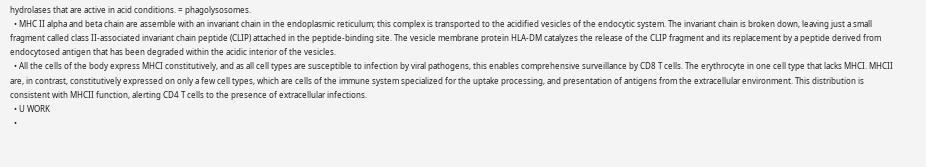hydrolases that are active in acid conditions. = phagolysosomes.
  • MHC II alpha and beta chain are assemble with an invariant chain in the endoplasmic reticulum; this complex is transported to the acidified vesicles of the endocytic system. The invariant chain is broken down, leaving just a small fragment called class II-associated invariant chain peptide (CLIP) attached in the peptide-binding site. The vesicle membrane protein HLA-DM catalyzes the release of the CLIP fragment and its replacement by a peptide derived from endocytosed antigen that has been degraded within the acidic interior of the vesicles.
  • All the cells of the body express MHCI constitutively, and as all cell types are susceptible to infection by viral pathogens, this enables comprehensive surveillance by CD8 T cells. The erythrocyte in one cell type that lacks MHCI. MHCII are, in contrast, constitutively expressed on only a few cell types, which are cells of the immune system specialized for the uptake processing, and presentation of antigens from the extracellular environment. This distribution is consistent with MHCII function, alerting CD4 T cells to the presence of extracellular infections.
  • U WORK
  •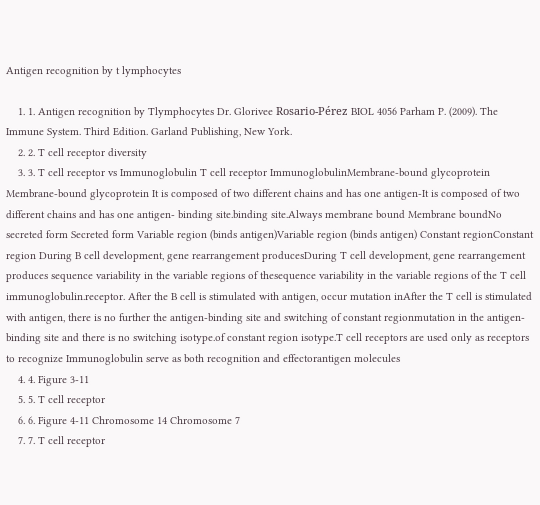Antigen recognition by t lymphocytes

    1. 1. Antigen recognition by Tlymphocytes Dr. Glorivee Rosario-Pérez BIOL 4056 Parham P. (2009). The Immune System. Third Edition. Garland Publishing, New York.
    2. 2. T cell receptor diversity
    3. 3. T cell receptor vs Immunoglobulin T cell receptor ImmunoglobulinMembrane-bound glycoprotein Membrane-bound glycoprotein It is composed of two different chains and has one antigen-It is composed of two different chains and has one antigen- binding site.binding site.Always membrane bound Membrane boundNo secreted form Secreted form Variable region (binds antigen)Variable region (binds antigen) Constant regionConstant region During B cell development, gene rearrangement producesDuring T cell development, gene rearrangement produces sequence variability in the variable regions of thesequence variability in the variable regions of the T cell immunoglobulin.receptor. After the B cell is stimulated with antigen, occur mutation inAfter the T cell is stimulated with antigen, there is no further the antigen-binding site and switching of constant regionmutation in the antigen-binding site and there is no switching isotype.of constant region isotype.T cell receptors are used only as receptors to recognize Immunoglobulin serve as both recognition and effectorantigen molecules
    4. 4. Figure 3-11
    5. 5. T cell receptor
    6. 6. Figure 4-11 Chromosome 14 Chromosome 7
    7. 7. T cell receptor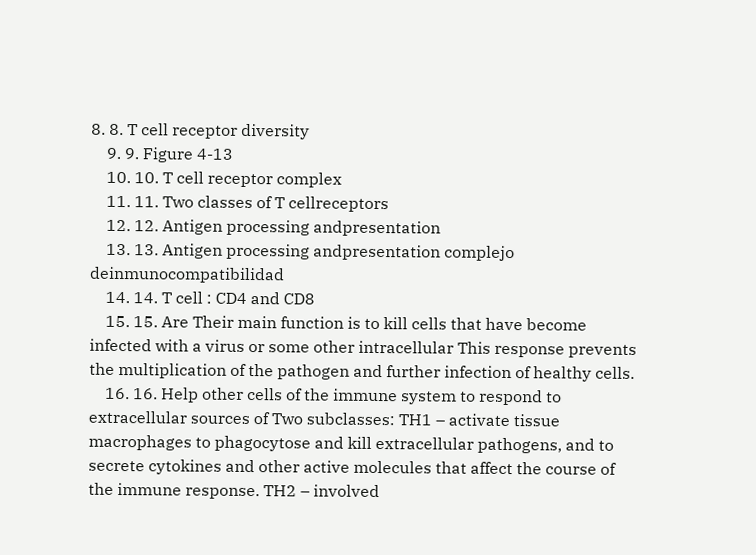8. 8. T cell receptor diversity
    9. 9. Figure 4-13
    10. 10. T cell receptor complex
    11. 11. Two classes of T cellreceptors
    12. 12. Antigen processing andpresentation
    13. 13. Antigen processing andpresentation complejo deinmunocompatibilidad
    14. 14. T cell : CD4 and CD8
    15. 15. Are Their main function is to kill cells that have become infected with a virus or some other intracellular This response prevents the multiplication of the pathogen and further infection of healthy cells.
    16. 16. Help other cells of the immune system to respond to extracellular sources of Two subclasses: TH1 – activate tissue macrophages to phagocytose and kill extracellular pathogens, and to secrete cytokines and other active molecules that affect the course of the immune response. TH2 – involved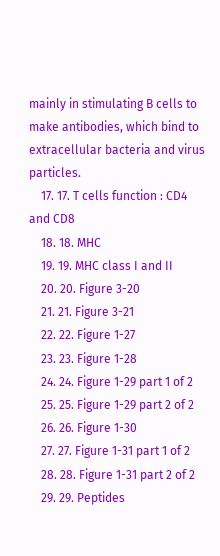mainly in stimulating B cells to make antibodies, which bind to extracellular bacteria and virus particles.
    17. 17. T cells function : CD4 and CD8
    18. 18. MHC
    19. 19. MHC class I and II
    20. 20. Figure 3-20
    21. 21. Figure 3-21
    22. 22. Figure 1-27
    23. 23. Figure 1-28
    24. 24. Figure 1-29 part 1 of 2
    25. 25. Figure 1-29 part 2 of 2
    26. 26. Figure 1-30
    27. 27. Figure 1-31 part 1 of 2
    28. 28. Figure 1-31 part 2 of 2
    29. 29. Peptides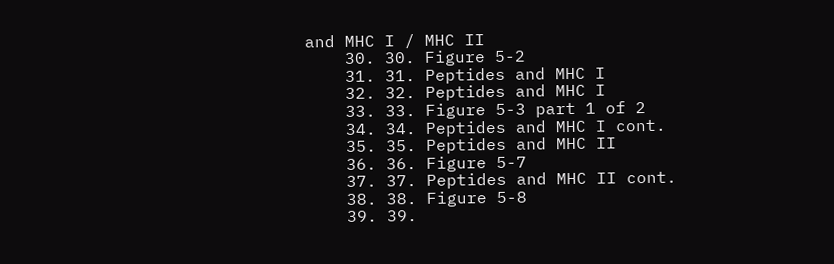and MHC I / MHC II
    30. 30. Figure 5-2
    31. 31. Peptides and MHC I
    32. 32. Peptides and MHC I
    33. 33. Figure 5-3 part 1 of 2
    34. 34. Peptides and MHC I cont.
    35. 35. Peptides and MHC II
    36. 36. Figure 5-7
    37. 37. Peptides and MHC II cont.
    38. 38. Figure 5-8
    39. 39.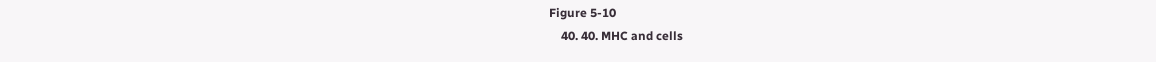Figure 5-10
    40. 40. MHC and cells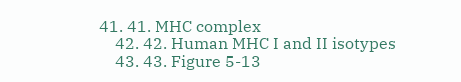41. 41. MHC complex
    42. 42. Human MHC I and II isotypes
    43. 43. Figure 5-13